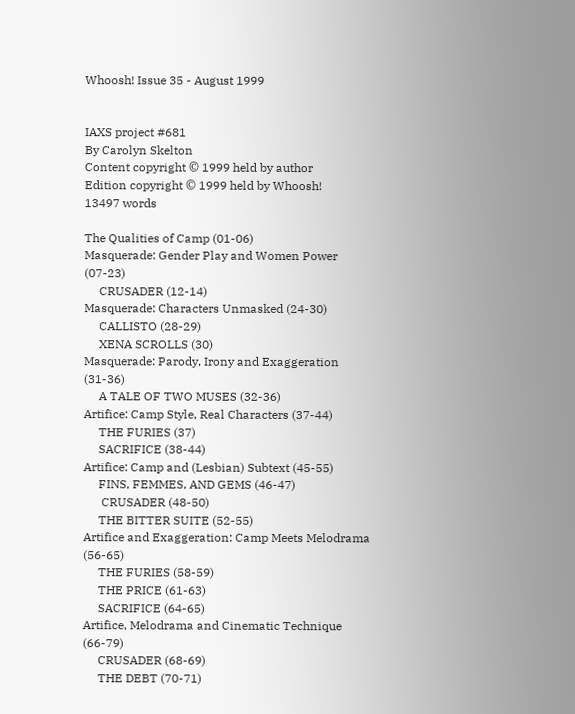Whoosh! Issue 35 - August 1999


IAXS project #681
By Carolyn Skelton
Content copyright © 1999 held by author
Edition copyright © 1999 held by Whoosh!
13497 words

The Qualities of Camp (01-06)
Masquerade: Gender Play and Women Power (07-23)
     CRUSADER (12-14)
Masquerade: Characters Unmasked (24-30)
     CALLISTO (28-29)
     XENA SCROLLS (30)
Masquerade: Parody, Irony and Exaggeration (31-36)
     A TALE OF TWO MUSES (32-36)
Artifice: Camp Style, Real Characters (37-44)
     THE FURIES (37)
     SACRIFICE (38-44)
Artifice: Camp and (Lesbian) Subtext (45-55)
     FINS, FEMMES, AND GEMS (46-47)
      CRUSADER (48-50)
     THE BITTER SUITE (52-55)
Artifice and Exaggeration: Camp Meets Melodrama (56-65)
     THE FURIES (58-59)
     THE PRICE (61-63)
     SACRIFICE (64-65)
Artifice, Melodrama and Cinematic Technique (66-79)
     CRUSADER (68-69)
     THE DEBT (70-71)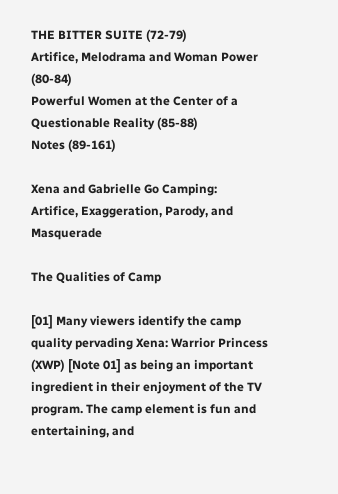THE BITTER SUITE (72-79)
Artifice, Melodrama and Woman Power (80-84)
Powerful Women at the Center of a Questionable Reality (85-88)
Notes (89-161)

Xena and Gabrielle Go Camping:
Artifice, Exaggeration, Parody, and Masquerade

The Qualities of Camp

[01] Many viewers identify the camp quality pervading Xena: Warrior Princess (XWP) [Note 01] as being an important ingredient in their enjoyment of the TV program. The camp element is fun and entertaining, and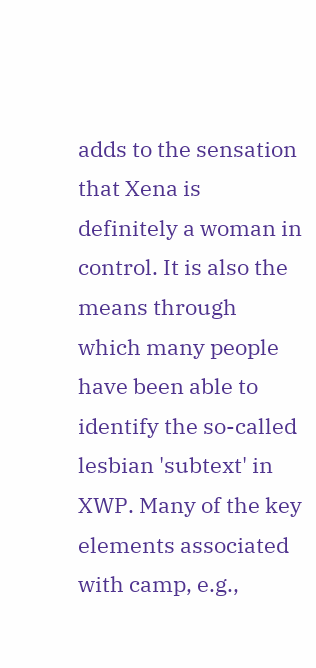adds to the sensation that Xena is definitely a woman in control. It is also the means through which many people have been able to identify the so-called lesbian 'subtext' in XWP. Many of the key elements associated with camp, e.g.,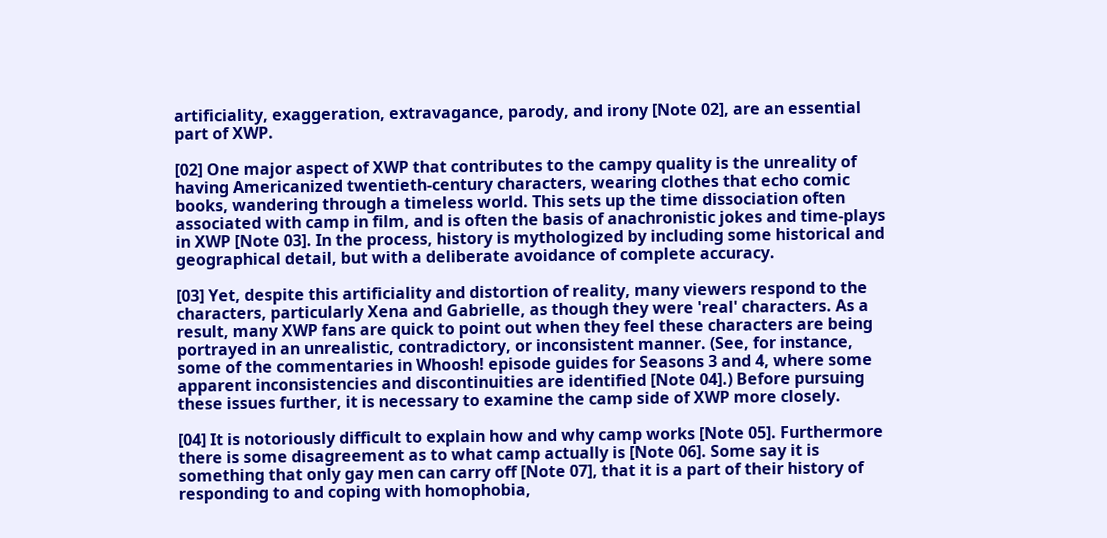artificiality, exaggeration, extravagance, parody, and irony [Note 02], are an essential part of XWP.

[02] One major aspect of XWP that contributes to the campy quality is the unreality of having Americanized twentieth-century characters, wearing clothes that echo comic books, wandering through a timeless world. This sets up the time dissociation often associated with camp in film, and is often the basis of anachronistic jokes and time-plays in XWP [Note 03]. In the process, history is mythologized by including some historical and geographical detail, but with a deliberate avoidance of complete accuracy.

[03] Yet, despite this artificiality and distortion of reality, many viewers respond to the characters, particularly Xena and Gabrielle, as though they were 'real' characters. As a result, many XWP fans are quick to point out when they feel these characters are being portrayed in an unrealistic, contradictory, or inconsistent manner. (See, for instance, some of the commentaries in Whoosh! episode guides for Seasons 3 and 4, where some apparent inconsistencies and discontinuities are identified [Note 04].) Before pursuing these issues further, it is necessary to examine the camp side of XWP more closely.

[04] It is notoriously difficult to explain how and why camp works [Note 05]. Furthermore there is some disagreement as to what camp actually is [Note 06]. Some say it is something that only gay men can carry off [Note 07], that it is a part of their history of responding to and coping with homophobia,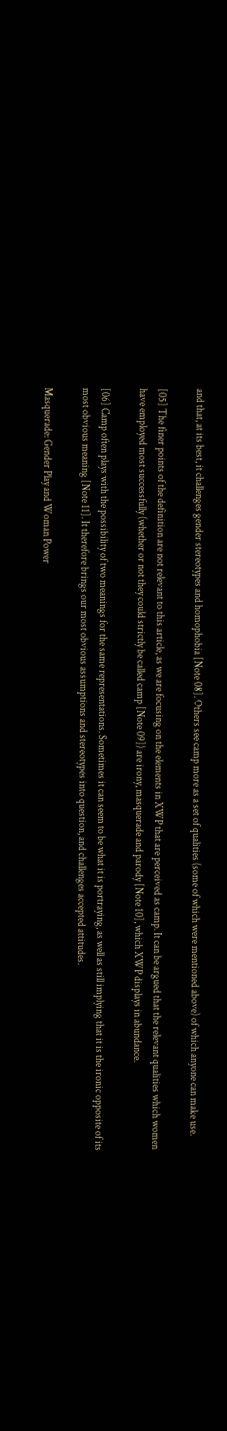and that, at its best, it challenges gender stereotypes and homophobia [Note 08]. Others see camp more as a set of qualities (some of which were mentioned above) of which anyone can make use.

[05] The finer points of the definition are not relevant to this article, as we are focusing on the elements in XWP that are perceived as camp. It can be argued that the relevant qualities which women have employed most successfully (whether or not they could strictly be called camp [Note 09]) are irony, masquerade and parody [Note 10], which XWP displays in abundance.

[06] Camp often plays with the possibility of two meanings for the same representations. Sometimes it can seem to be what it is portraying, as well as still implying that it is the ironic opposite of its most obvious meaning [Note 11]. It therefore brings our most obvious assumptions and stereotypes into question, and challenges accepted attitudes.

Masquerade: Gender Play and Woman Power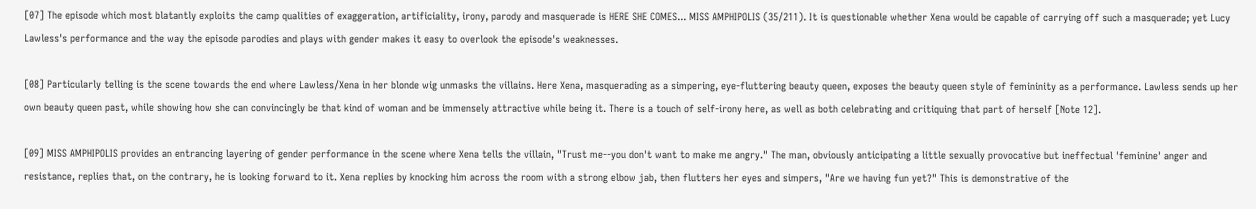[07] The episode which most blatantly exploits the camp qualities of exaggeration, artificiality, irony, parody and masquerade is HERE SHE COMES... MISS AMPHIPOLIS (35/211). It is questionable whether Xena would be capable of carrying off such a masquerade; yet Lucy Lawless's performance and the way the episode parodies and plays with gender makes it easy to overlook the episode's weaknesses.

[08] Particularly telling is the scene towards the end where Lawless/Xena in her blonde wig unmasks the villains. Here Xena, masquerading as a simpering, eye-fluttering beauty queen, exposes the beauty queen style of femininity as a performance. Lawless sends up her own beauty queen past, while showing how she can convincingly be that kind of woman and be immensely attractive while being it. There is a touch of self-irony here, as well as both celebrating and critiquing that part of herself [Note 12].

[09] MISS AMPHIPOLIS provides an entrancing layering of gender performance in the scene where Xena tells the villain, "Trust me--you don't want to make me angry." The man, obviously anticipating a little sexually provocative but ineffectual 'feminine' anger and resistance, replies that, on the contrary, he is looking forward to it. Xena replies by knocking him across the room with a strong elbow jab, then flutters her eyes and simpers, "Are we having fun yet?" This is demonstrative of the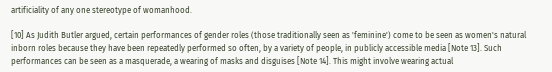artificiality of any one stereotype of womanhood.

[10] As Judith Butler argued, certain performances of gender roles (those traditionally seen as 'feminine') come to be seen as women's natural inborn roles because they have been repeatedly performed so often, by a variety of people, in publicly accessible media [Note 13]. Such performances can be seen as a masquerade, a wearing of masks and disguises [Note 14]. This might involve wearing actual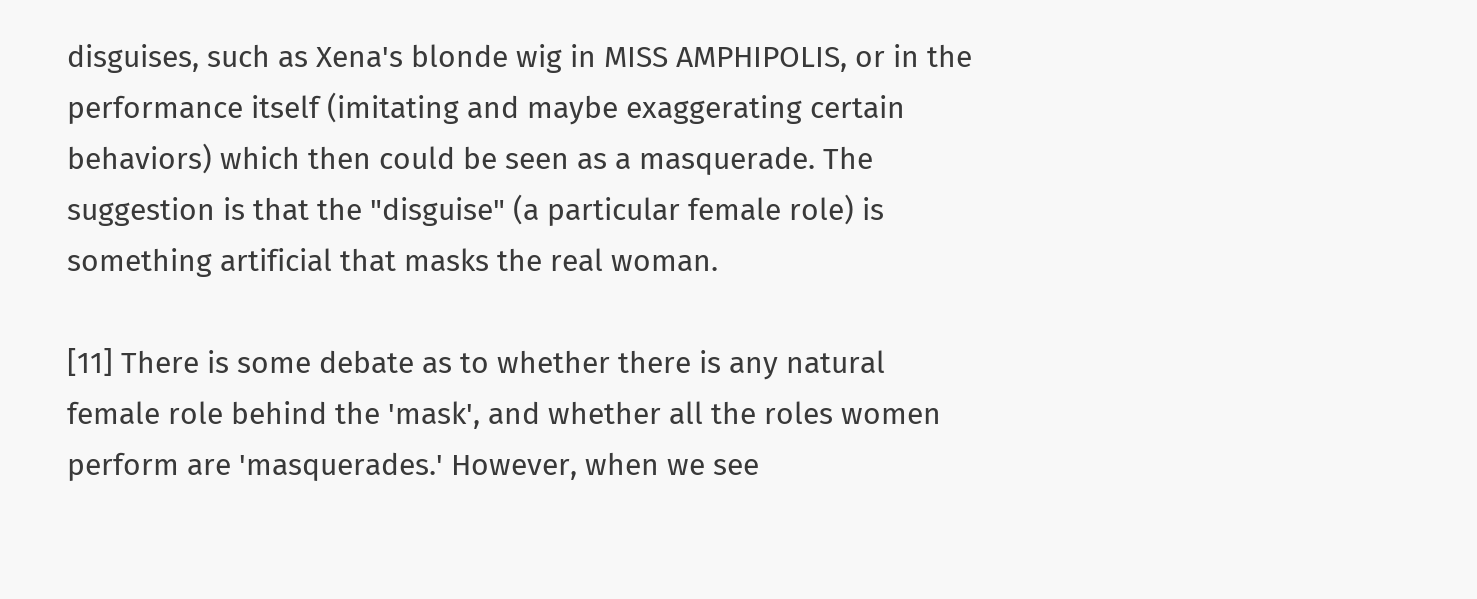disguises, such as Xena's blonde wig in MISS AMPHIPOLIS, or in the performance itself (imitating and maybe exaggerating certain behaviors) which then could be seen as a masquerade. The suggestion is that the "disguise" (a particular female role) is something artificial that masks the real woman.

[11] There is some debate as to whether there is any natural female role behind the 'mask', and whether all the roles women perform are 'masquerades.' However, when we see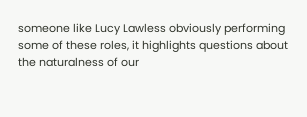someone like Lucy Lawless obviously performing some of these roles, it highlights questions about the naturalness of our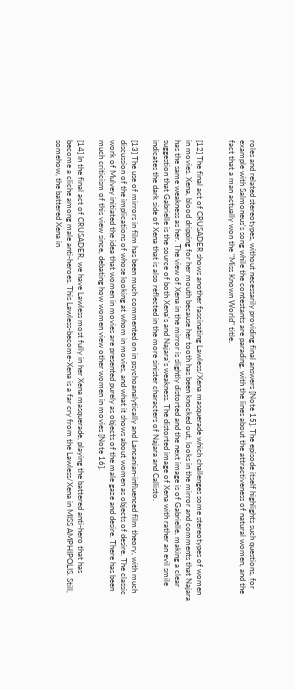roles and related stereotypes, without necessarily providing final answers [Note 15]. The episode itself highlights such questions, for example with Salmoneus's song while the contestants are parading, with the lines about the attractiveness of natural women, and the fact that a man actually won the "Miss Known World" title.


[12] The final act of CRUSADER shows another fascinating Lawless/Xena masquerade which challenges some stereotypes of women in movies. Xena, blood dripping for her mouth because her tooth has been knocked out, looks in the mirror and comments that Najara has the same weakness as her. The view of Xena in the mirror is slightly distorted and the next image is of Gabrielle, making a clear suggestion that Gabrielle is the source of both Xena's and Najara's weakness. The distorted image of Xena with rather an evil smile indicates the dark side of Xena that is also reflected in the more sinister characters of Najara and Callisto.

[13] The use of mirrors in film has been much commented on in psychoanalytically and Lancanian-influenced film theory, with much discussion of the implications of whose looking at whom in movies, and what it shows about women as objects of desire. The classic work of Mulvey initiated the idea that women in movies are presented purely as objects of the male gaze and desire. There has been much criticism of this view since, debating how women view other women in movies [Note 16].

[14] In the final act of CRUSADER, we have Lawless most fully in her Xena masquerade, playing the battered anti-hero that has become a cliche among male anti-heroes. This Lawless-become-Xena is a far cry from the Lawless/Xena in MISS AMPHIPOLIS. Still, somehow, the battered Xena in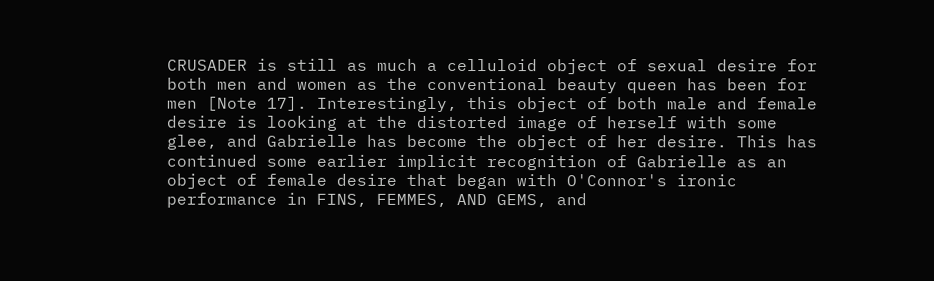CRUSADER is still as much a celluloid object of sexual desire for both men and women as the conventional beauty queen has been for men [Note 17]. Interestingly, this object of both male and female desire is looking at the distorted image of herself with some glee, and Gabrielle has become the object of her desire. This has continued some earlier implicit recognition of Gabrielle as an object of female desire that began with O'Connor's ironic performance in FINS, FEMMES, AND GEMS, and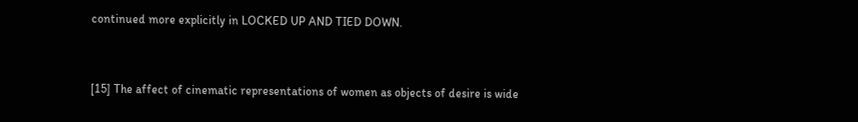continued more explicitly in LOCKED UP AND TIED DOWN.


[15] The affect of cinematic representations of women as objects of desire is wide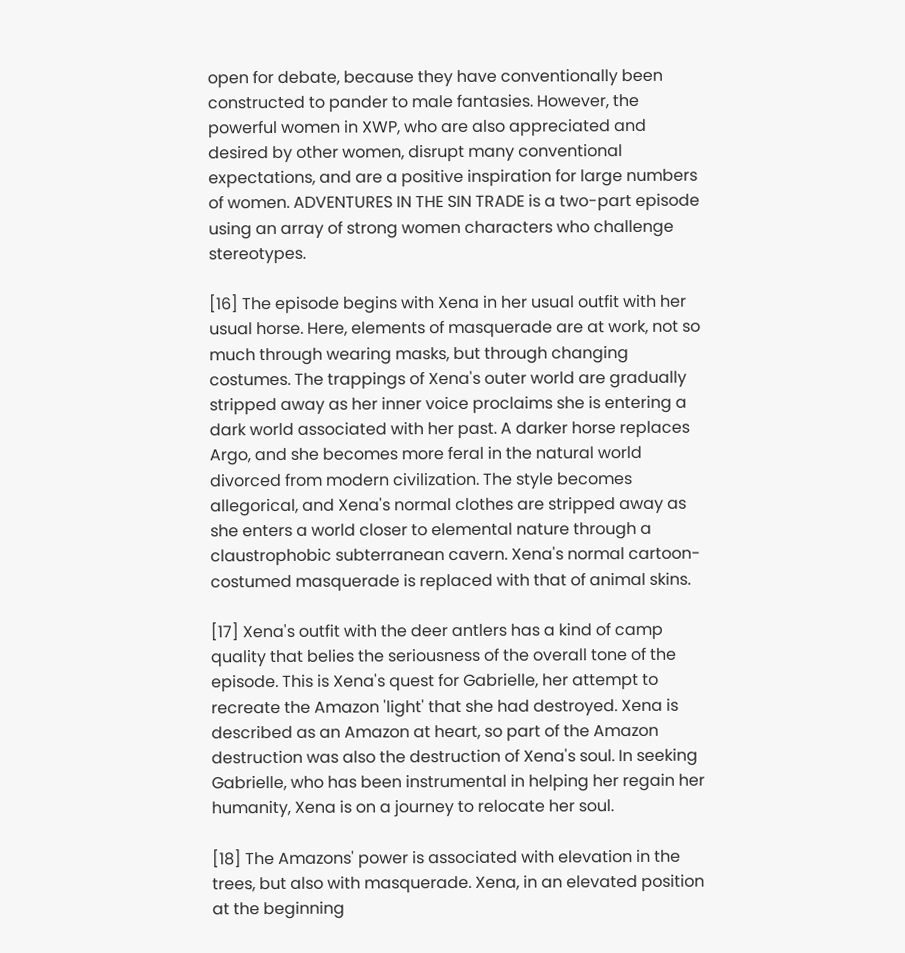open for debate, because they have conventionally been constructed to pander to male fantasies. However, the powerful women in XWP, who are also appreciated and desired by other women, disrupt many conventional expectations, and are a positive inspiration for large numbers of women. ADVENTURES IN THE SIN TRADE is a two-part episode using an array of strong women characters who challenge stereotypes.

[16] The episode begins with Xena in her usual outfit with her usual horse. Here, elements of masquerade are at work, not so much through wearing masks, but through changing costumes. The trappings of Xena's outer world are gradually stripped away as her inner voice proclaims she is entering a dark world associated with her past. A darker horse replaces Argo, and she becomes more feral in the natural world divorced from modern civilization. The style becomes allegorical, and Xena's normal clothes are stripped away as she enters a world closer to elemental nature through a claustrophobic subterranean cavern. Xena's normal cartoon-costumed masquerade is replaced with that of animal skins.

[17] Xena's outfit with the deer antlers has a kind of camp quality that belies the seriousness of the overall tone of the episode. This is Xena's quest for Gabrielle, her attempt to recreate the Amazon 'light' that she had destroyed. Xena is described as an Amazon at heart, so part of the Amazon destruction was also the destruction of Xena's soul. In seeking Gabrielle, who has been instrumental in helping her regain her humanity, Xena is on a journey to relocate her soul.

[18] The Amazons' power is associated with elevation in the trees, but also with masquerade. Xena, in an elevated position at the beginning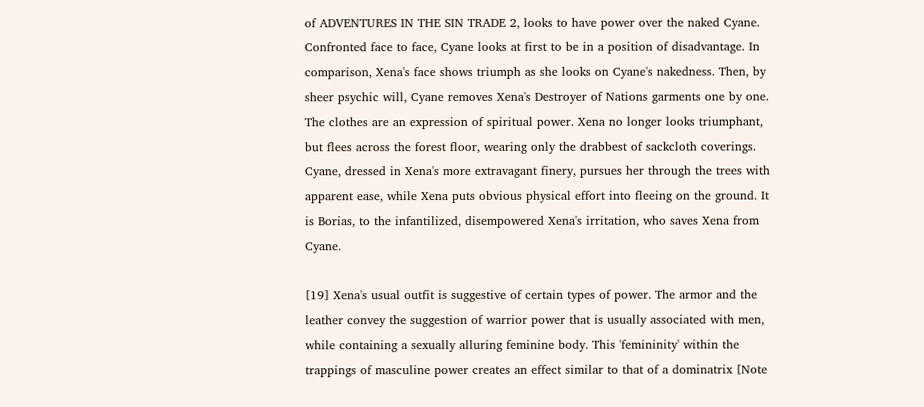of ADVENTURES IN THE SIN TRADE 2, looks to have power over the naked Cyane. Confronted face to face, Cyane looks at first to be in a position of disadvantage. In comparison, Xena's face shows triumph as she looks on Cyane's nakedness. Then, by sheer psychic will, Cyane removes Xena's Destroyer of Nations garments one by one. The clothes are an expression of spiritual power. Xena no longer looks triumphant, but flees across the forest floor, wearing only the drabbest of sackcloth coverings. Cyane, dressed in Xena's more extravagant finery, pursues her through the trees with apparent ease, while Xena puts obvious physical effort into fleeing on the ground. It is Borias, to the infantilized, disempowered Xena's irritation, who saves Xena from Cyane.

[19] Xena's usual outfit is suggestive of certain types of power. The armor and the leather convey the suggestion of warrior power that is usually associated with men, while containing a sexually alluring feminine body. This 'femininity' within the trappings of masculine power creates an effect similar to that of a dominatrix [Note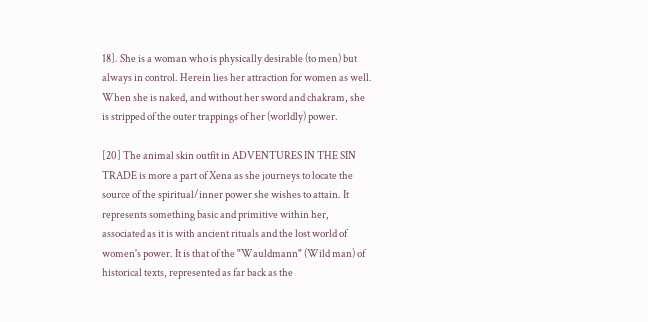18]. She is a woman who is physically desirable (to men) but always in control. Herein lies her attraction for women as well. When she is naked, and without her sword and chakram, she is stripped of the outer trappings of her (worldly) power.

[20] The animal skin outfit in ADVENTURES IN THE SIN TRADE is more a part of Xena as she journeys to locate the source of the spiritual/inner power she wishes to attain. It represents something basic and primitive within her, associated as it is with ancient rituals and the lost world of women's power. It is that of the "Wauldmann" (Wild man) of historical texts, represented as far back as the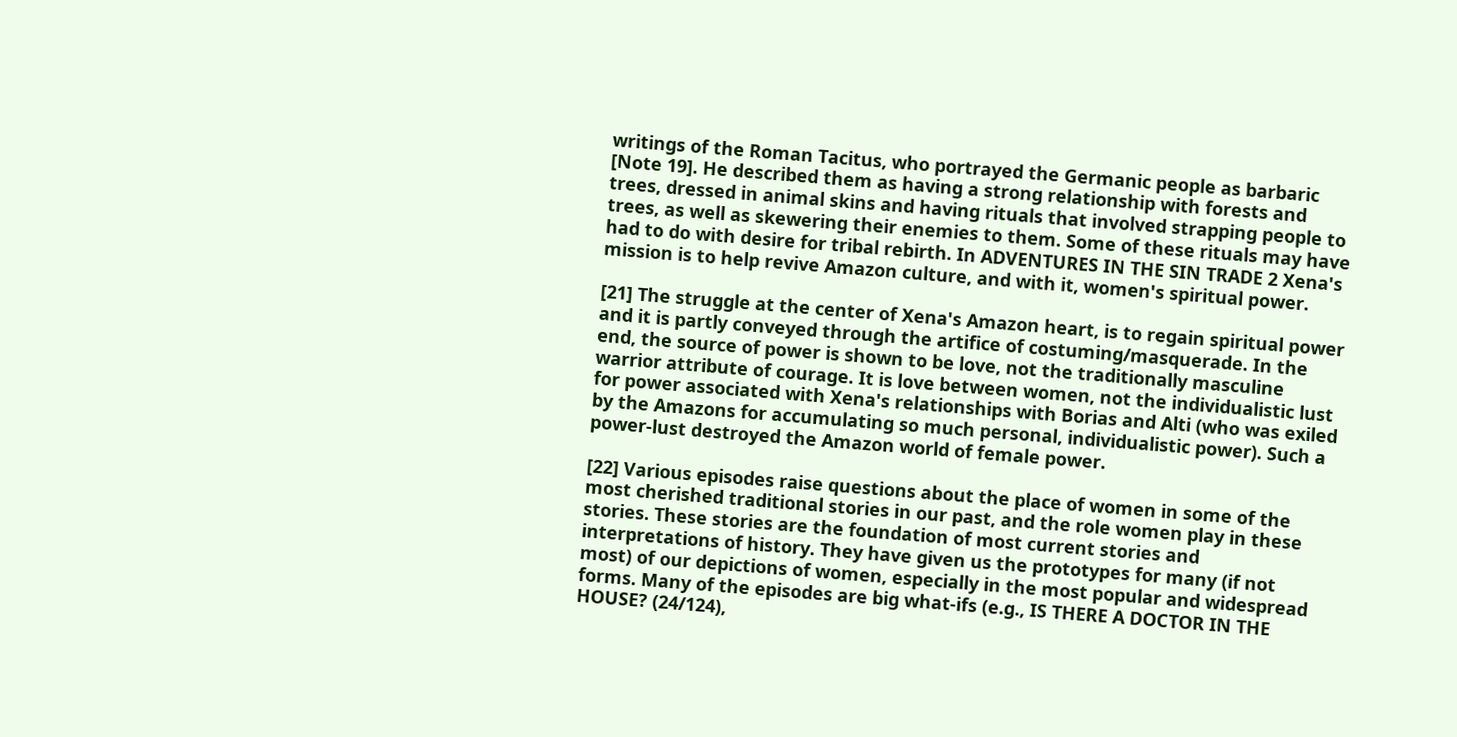writings of the Roman Tacitus, who portrayed the Germanic people as barbaric [Note 19]. He described them as having a strong relationship with forests and trees, dressed in animal skins and having rituals that involved strapping people to trees, as well as skewering their enemies to them. Some of these rituals may have had to do with desire for tribal rebirth. In ADVENTURES IN THE SIN TRADE 2 Xena's mission is to help revive Amazon culture, and with it, women's spiritual power.

[21] The struggle at the center of Xena's Amazon heart, is to regain spiritual power and it is partly conveyed through the artifice of costuming/masquerade. In the end, the source of power is shown to be love, not the traditionally masculine warrior attribute of courage. It is love between women, not the individualistic lust for power associated with Xena's relationships with Borias and Alti (who was exiled by the Amazons for accumulating so much personal, individualistic power). Such a power-lust destroyed the Amazon world of female power.

[22] Various episodes raise questions about the place of women in some of the most cherished traditional stories in our past, and the role women play in these stories. These stories are the foundation of most current stories and interpretations of history. They have given us the prototypes for many (if not most) of our depictions of women, especially in the most popular and widespread forms. Many of the episodes are big what-ifs (e.g., IS THERE A DOCTOR IN THE HOUSE? (24/124),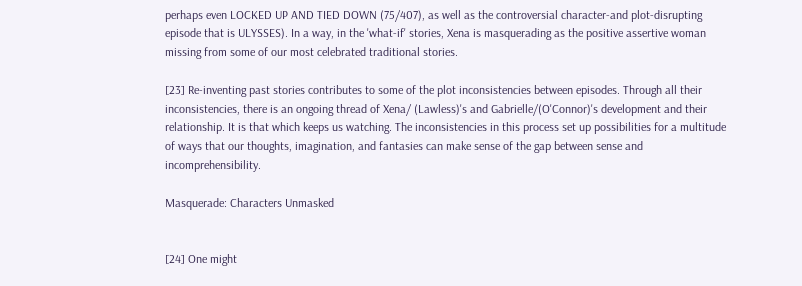perhaps even LOCKED UP AND TIED DOWN (75/407), as well as the controversial character-and plot-disrupting episode that is ULYSSES). In a way, in the 'what-if' stories, Xena is masquerading as the positive assertive woman missing from some of our most celebrated traditional stories.

[23] Re-inventing past stories contributes to some of the plot inconsistencies between episodes. Through all their inconsistencies, there is an ongoing thread of Xena/ (Lawless)'s and Gabrielle/(O'Connor)'s development and their relationship. It is that which keeps us watching. The inconsistencies in this process set up possibilities for a multitude of ways that our thoughts, imagination, and fantasies can make sense of the gap between sense and incomprehensibility.

Masquerade: Characters Unmasked


[24] One might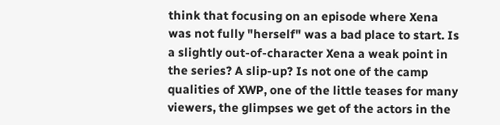think that focusing on an episode where Xena was not fully "herself" was a bad place to start. Is a slightly out-of-character Xena a weak point in the series? A slip-up? Is not one of the camp qualities of XWP, one of the little teases for many viewers, the glimpses we get of the actors in the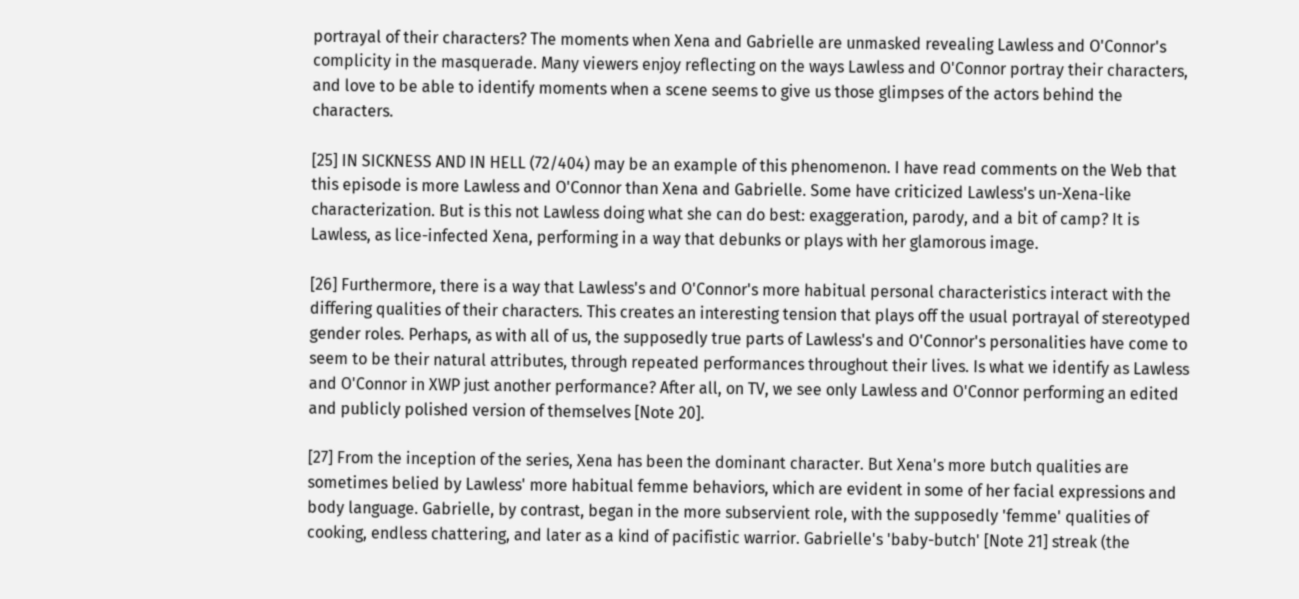portrayal of their characters? The moments when Xena and Gabrielle are unmasked revealing Lawless and O'Connor's complicity in the masquerade. Many viewers enjoy reflecting on the ways Lawless and O'Connor portray their characters, and love to be able to identify moments when a scene seems to give us those glimpses of the actors behind the characters.

[25] IN SICKNESS AND IN HELL (72/404) may be an example of this phenomenon. I have read comments on the Web that this episode is more Lawless and O'Connor than Xena and Gabrielle. Some have criticized Lawless's un-Xena-like characterization. But is this not Lawless doing what she can do best: exaggeration, parody, and a bit of camp? It is Lawless, as lice-infected Xena, performing in a way that debunks or plays with her glamorous image.

[26] Furthermore, there is a way that Lawless's and O'Connor's more habitual personal characteristics interact with the differing qualities of their characters. This creates an interesting tension that plays off the usual portrayal of stereotyped gender roles. Perhaps, as with all of us, the supposedly true parts of Lawless's and O'Connor's personalities have come to seem to be their natural attributes, through repeated performances throughout their lives. Is what we identify as Lawless and O'Connor in XWP just another performance? After all, on TV, we see only Lawless and O'Connor performing an edited and publicly polished version of themselves [Note 20].

[27] From the inception of the series, Xena has been the dominant character. But Xena's more butch qualities are sometimes belied by Lawless' more habitual femme behaviors, which are evident in some of her facial expressions and body language. Gabrielle, by contrast, began in the more subservient role, with the supposedly 'femme' qualities of cooking, endless chattering, and later as a kind of pacifistic warrior. Gabrielle's 'baby-butch' [Note 21] streak (the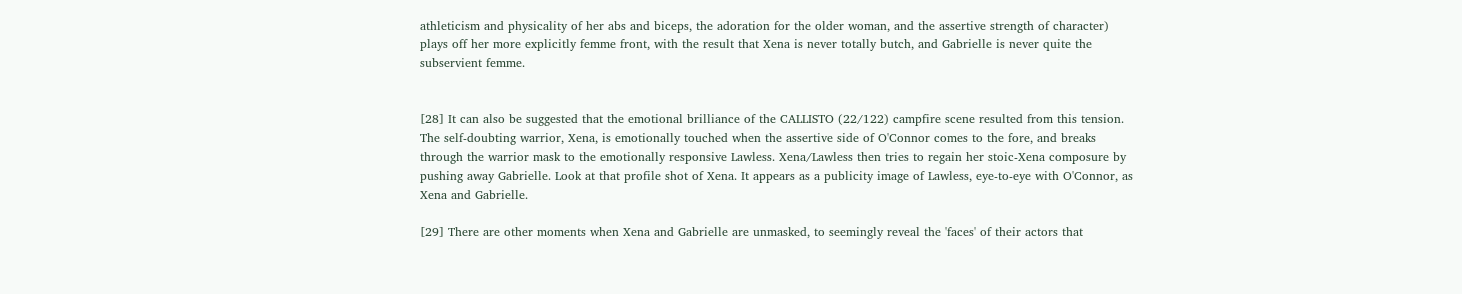athleticism and physicality of her abs and biceps, the adoration for the older woman, and the assertive strength of character) plays off her more explicitly femme front, with the result that Xena is never totally butch, and Gabrielle is never quite the subservient femme.


[28] It can also be suggested that the emotional brilliance of the CALLISTO (22/122) campfire scene resulted from this tension. The self-doubting warrior, Xena, is emotionally touched when the assertive side of O'Connor comes to the fore, and breaks through the warrior mask to the emotionally responsive Lawless. Xena/Lawless then tries to regain her stoic-Xena composure by pushing away Gabrielle. Look at that profile shot of Xena. It appears as a publicity image of Lawless, eye-to-eye with O'Connor, as Xena and Gabrielle.

[29] There are other moments when Xena and Gabrielle are unmasked, to seemingly reveal the 'faces' of their actors that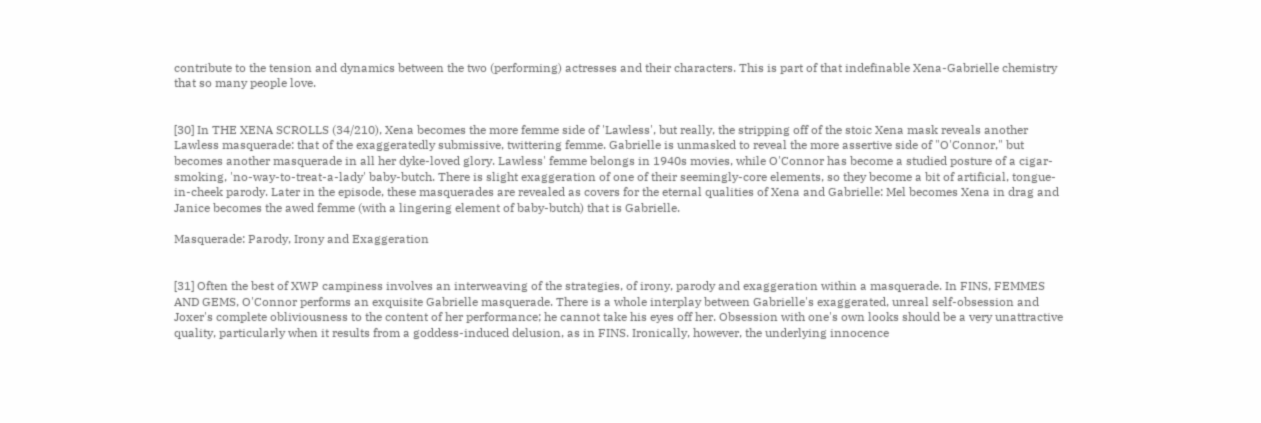contribute to the tension and dynamics between the two (performing) actresses and their characters. This is part of that indefinable Xena-Gabrielle chemistry that so many people love.


[30] In THE XENA SCROLLS (34/210), Xena becomes the more femme side of 'Lawless', but really, the stripping off of the stoic Xena mask reveals another Lawless masquerade: that of the exaggeratedly submissive, twittering femme. Gabrielle is unmasked to reveal the more assertive side of "O'Connor," but becomes another masquerade in all her dyke-loved glory. Lawless' femme belongs in 1940s movies, while O'Connor has become a studied posture of a cigar-smoking, 'no-way-to-treat-a-lady' baby-butch. There is slight exaggeration of one of their seemingly-core elements, so they become a bit of artificial, tongue-in-cheek parody. Later in the episode, these masquerades are revealed as covers for the eternal qualities of Xena and Gabrielle: Mel becomes Xena in drag and Janice becomes the awed femme (with a lingering element of baby-butch) that is Gabrielle.

Masquerade: Parody, Irony and Exaggeration


[31] Often the best of XWP campiness involves an interweaving of the strategies, of irony, parody and exaggeration within a masquerade. In FINS, FEMMES AND GEMS, O'Connor performs an exquisite Gabrielle masquerade. There is a whole interplay between Gabrielle's exaggerated, unreal self-obsession and Joxer's complete obliviousness to the content of her performance; he cannot take his eyes off her. Obsession with one's own looks should be a very unattractive quality, particularly when it results from a goddess-induced delusion, as in FINS. Ironically, however, the underlying innocence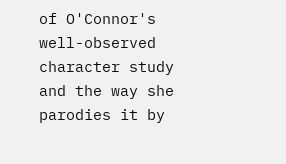of O'Connor's well-observed character study and the way she parodies it by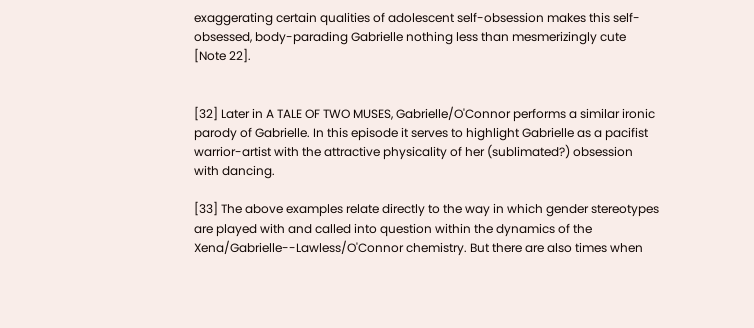exaggerating certain qualities of adolescent self-obsession makes this self-obsessed, body-parading Gabrielle nothing less than mesmerizingly cute [Note 22].


[32] Later in A TALE OF TWO MUSES, Gabrielle/O'Connor performs a similar ironic parody of Gabrielle. In this episode it serves to highlight Gabrielle as a pacifist warrior-artist with the attractive physicality of her (sublimated?) obsession with dancing.

[33] The above examples relate directly to the way in which gender stereotypes are played with and called into question within the dynamics of the Xena/Gabrielle--Lawless/O'Connor chemistry. But there are also times when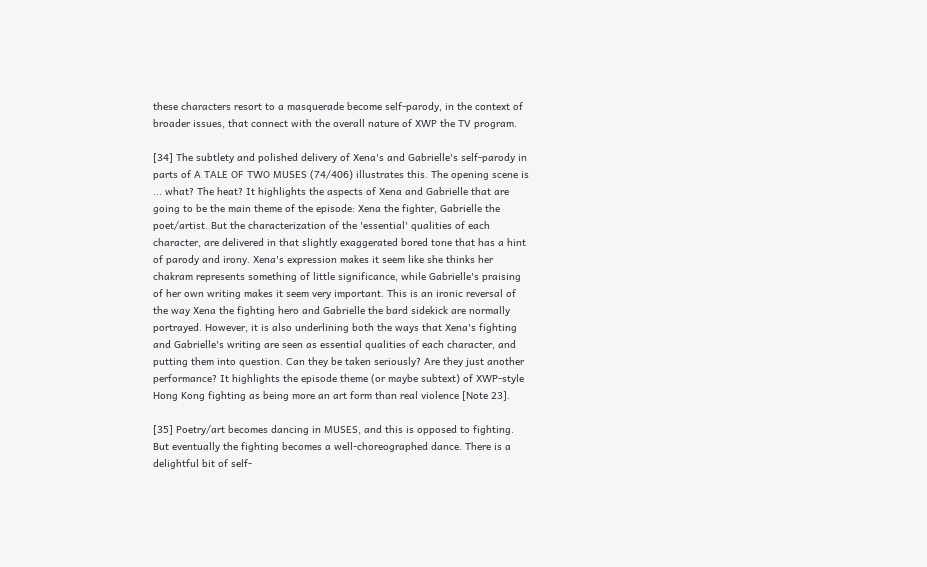these characters resort to a masquerade become self-parody, in the context of broader issues, that connect with the overall nature of XWP the TV program.

[34] The subtlety and polished delivery of Xena's and Gabrielle's self-parody in parts of A TALE OF TWO MUSES (74/406) illustrates this. The opening scene is ... what? The heat? It highlights the aspects of Xena and Gabrielle that are going to be the main theme of the episode: Xena the fighter, Gabrielle the poet/artist. But the characterization of the 'essential' qualities of each character, are delivered in that slightly exaggerated bored tone that has a hint of parody and irony. Xena's expression makes it seem like she thinks her chakram represents something of little significance, while Gabrielle's praising of her own writing makes it seem very important. This is an ironic reversal of the way Xena the fighting hero and Gabrielle the bard sidekick are normally portrayed. However, it is also underlining both the ways that Xena's fighting and Gabrielle's writing are seen as essential qualities of each character, and putting them into question. Can they be taken seriously? Are they just another performance? It highlights the episode theme (or maybe subtext) of XWP-style Hong Kong fighting as being more an art form than real violence [Note 23].

[35] Poetry/art becomes dancing in MUSES, and this is opposed to fighting. But eventually the fighting becomes a well-choreographed dance. There is a delightful bit of self-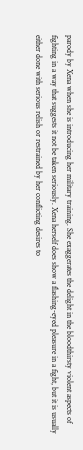parody by Xena when she is introducing her military training. She exaggerates the delight in the bloodthirsty violent aspects of fighting in a way that suggests it not be taken seriously. Xena herself does show a flashing-eyed pleasure in a fight, but it is usually either done with serious relish or restrained by her conflicting desires to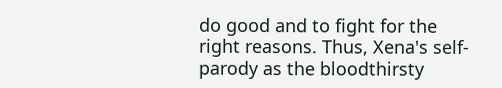do good and to fight for the right reasons. Thus, Xena's self-parody as the bloodthirsty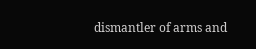dismantler of arms and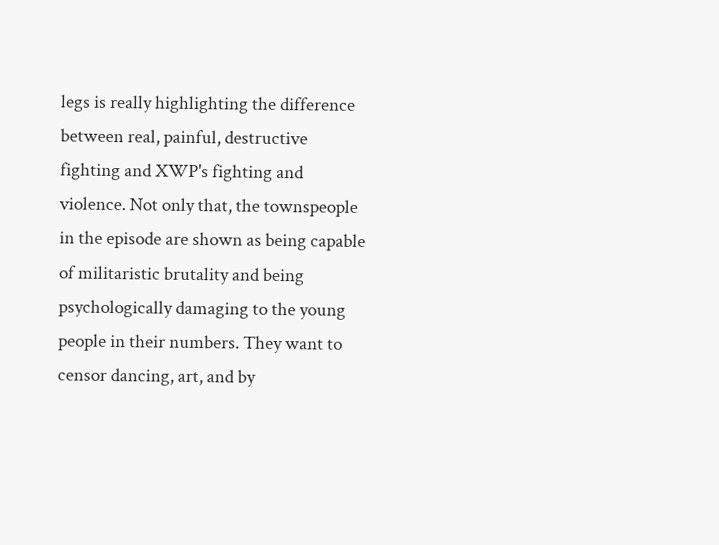legs is really highlighting the difference between real, painful, destructive fighting and XWP's fighting and violence. Not only that, the townspeople in the episode are shown as being capable of militaristic brutality and being psychologically damaging to the young people in their numbers. They want to censor dancing, art, and by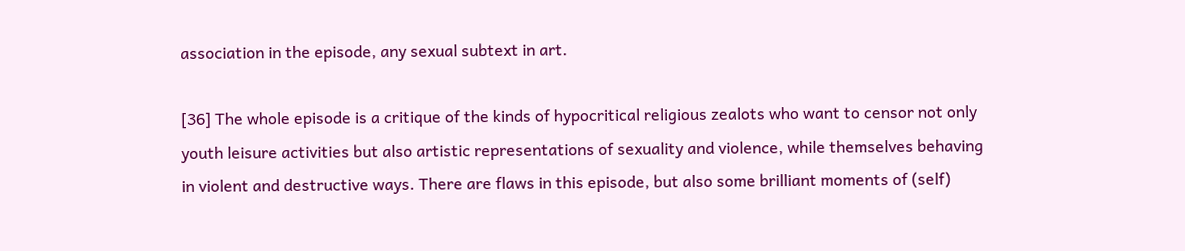association in the episode, any sexual subtext in art.

[36] The whole episode is a critique of the kinds of hypocritical religious zealots who want to censor not only youth leisure activities but also artistic representations of sexuality and violence, while themselves behaving in violent and destructive ways. There are flaws in this episode, but also some brilliant moments of (self)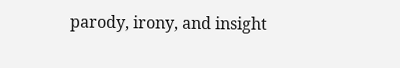parody, irony, and insight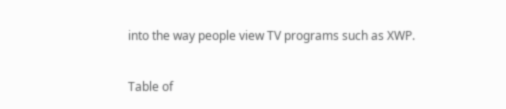into the way people view TV programs such as XWP.

Table of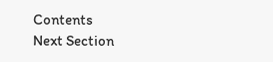Contents
Next Section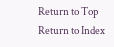Return to Top Return to Index